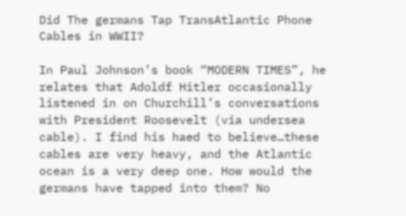Did The germans Tap TransAtlantic Phone Cables in WWII?

In Paul Johnson’s book “MODERN TIMES”, he relates that Adoldf Hitler occasionally listened in on Churchill’s conversations with President Roosevelt (via undersea cable). I find his haed to believe…these cables are very heavy, and the Atlantic ocean is a very deep one. How would the germans have tapped into them? No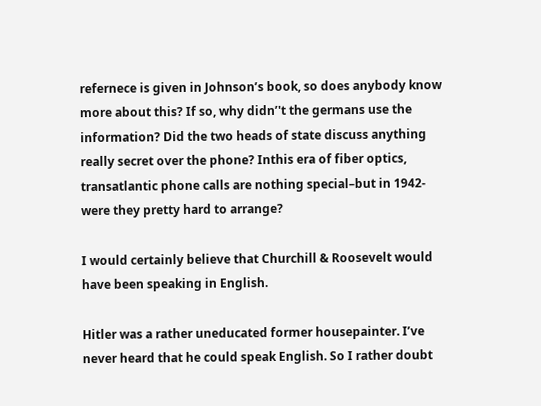refernece is given in Johnson’s book, so does anybody know more about this? If so, why didn’'t the germans use the information? Did the two heads of state discuss anything really secret over the phone? Inthis era of fiber optics, transatlantic phone calls are nothing special–but in 1942-were they pretty hard to arrange?

I would certainly believe that Churchill & Roosevelt would have been speaking in English.

Hitler was a rather uneducated former housepainter. I’ve never heard that he could speak English. So I rather doubt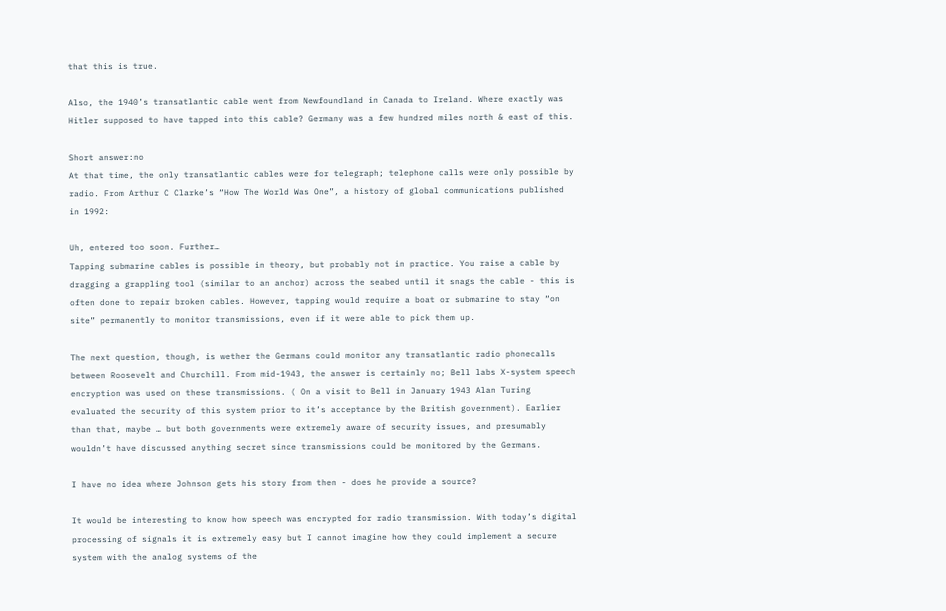that this is true.

Also, the 1940’s transatlantic cable went from Newfoundland in Canada to Ireland. Where exactly was Hitler supposed to have tapped into this cable? Germany was a few hundred miles north & east of this.

Short answer:no
At that time, the only transatlantic cables were for telegraph; telephone calls were only possible by radio. From Arthur C Clarke’s “How The World Was One”, a history of global communications published in 1992:

Uh, entered too soon. Further…
Tapping submarine cables is possible in theory, but probably not in practice. You raise a cable by dragging a grappling tool (similar to an anchor) across the seabed until it snags the cable - this is often done to repair broken cables. However, tapping would require a boat or submarine to stay “on site” permanently to monitor transmissions, even if it were able to pick them up.

The next question, though, is wether the Germans could monitor any transatlantic radio phonecalls between Roosevelt and Churchill. From mid-1943, the answer is certainly no; Bell labs X-system speech encryption was used on these transmissions. ( On a visit to Bell in January 1943 Alan Turing evaluated the security of this system prior to it’s acceptance by the British government). Earlier than that, maybe … but both governments were extremely aware of security issues, and presumably wouldn’t have discussed anything secret since transmissions could be monitored by the Germans.

I have no idea where Johnson gets his story from then - does he provide a source?

It would be interesting to know how speech was encrypted for radio transmission. With today’s digital processing of signals it is extremely easy but I cannot imagine how they could implement a secure system with the analog systems of the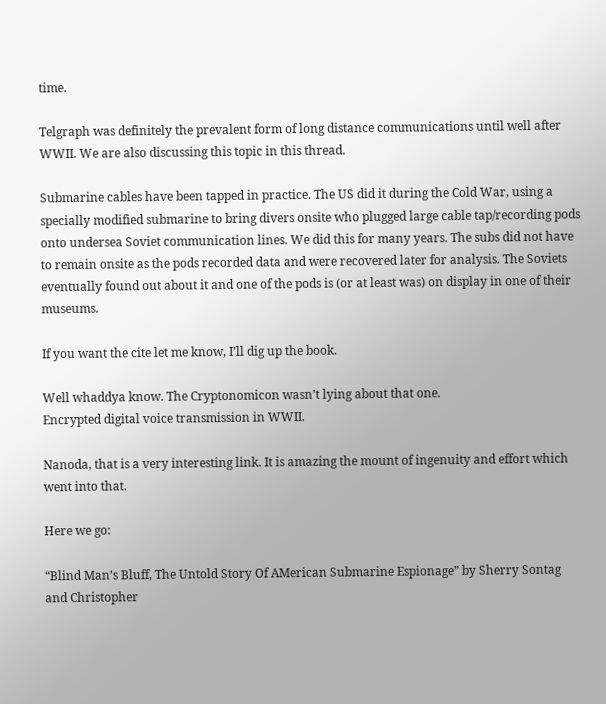time.

Telgraph was definitely the prevalent form of long distance communications until well after WWII. We are also discussing this topic in this thread.

Submarine cables have been tapped in practice. The US did it during the Cold War, using a specially modified submarine to bring divers onsite who plugged large cable tap/recording pods onto undersea Soviet communication lines. We did this for many years. The subs did not have to remain onsite as the pods recorded data and were recovered later for analysis. The Soviets eventually found out about it and one of the pods is (or at least was) on display in one of their museums.

If you want the cite let me know, I’ll dig up the book.

Well whaddya know. The Cryptonomicon wasn’t lying about that one.
Encrypted digital voice transmission in WWII.

Nanoda, that is a very interesting link. It is amazing the mount of ingenuity and effort which went into that.

Here we go:

“Blind Man’s Bluff, The Untold Story Of AMerican Submarine Espionage” by Sherry Sontag and Christopher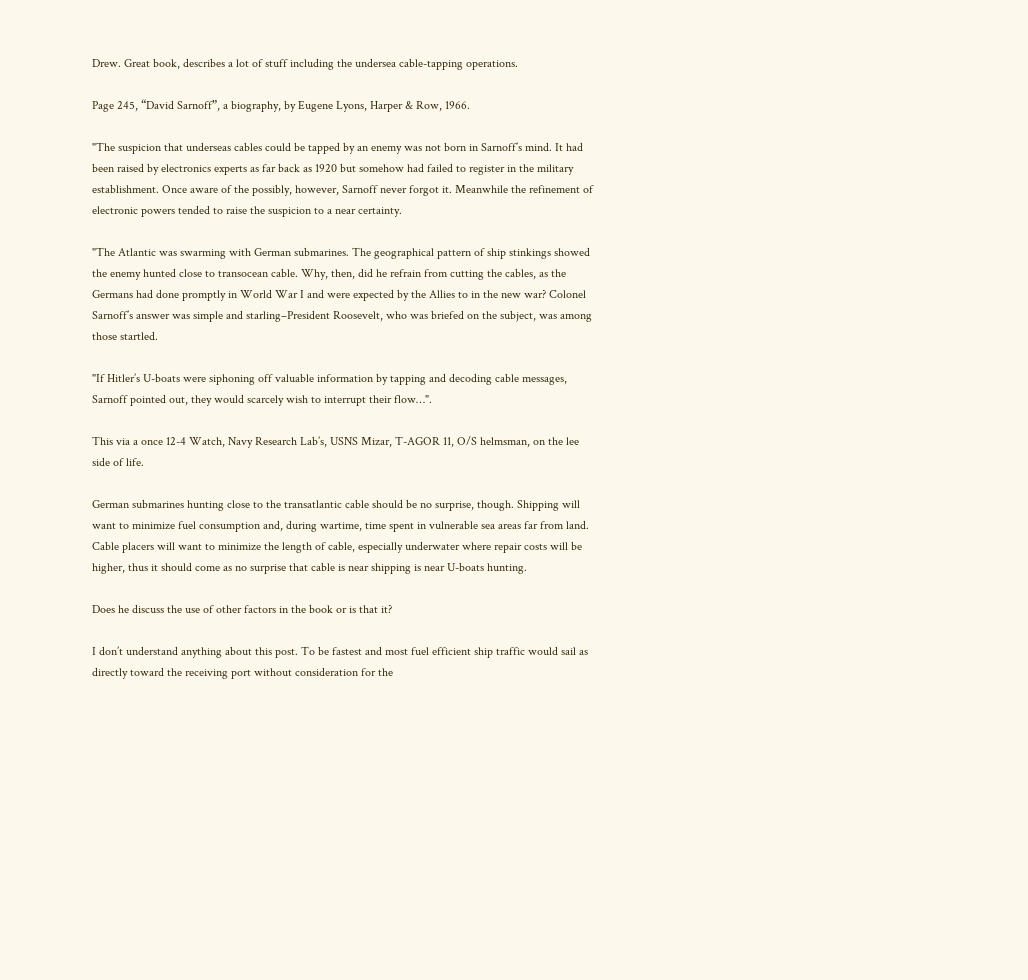Drew. Great book, describes a lot of stuff including the undersea cable-tapping operations.

Page 245, “David Sarnoff”, a biography, by Eugene Lyons, Harper & Row, 1966.

"The suspicion that underseas cables could be tapped by an enemy was not born in Sarnoff’s mind. It had been raised by electronics experts as far back as 1920 but somehow had failed to register in the military establishment. Once aware of the possibly, however, Sarnoff never forgot it. Meanwhile the refinement of electronic powers tended to raise the suspicion to a near certainty.

"The Atlantic was swarming with German submarines. The geographical pattern of ship stinkings showed the enemy hunted close to transocean cable. Why, then, did he refrain from cutting the cables, as the Germans had done promptly in World War I and were expected by the Allies to in the new war? Colonel Sarnoff’s answer was simple and starling–President Roosevelt, who was briefed on the subject, was among those startled.

"If Hitler’s U-boats were siphoning off valuable information by tapping and decoding cable messages, Sarnoff pointed out, they would scarcely wish to interrupt their flow…".

This via a once 12-4 Watch, Navy Research Lab’s, USNS Mizar, T-AGOR 11, O/S helmsman, on the lee side of life.

German submarines hunting close to the transatlantic cable should be no surprise, though. Shipping will want to minimize fuel consumption and, during wartime, time spent in vulnerable sea areas far from land. Cable placers will want to minimize the length of cable, especially underwater where repair costs will be higher, thus it should come as no surprise that cable is near shipping is near U-boats hunting.

Does he discuss the use of other factors in the book or is that it?

I don’t understand anything about this post. To be fastest and most fuel efficient ship traffic would sail as directly toward the receiving port without consideration for the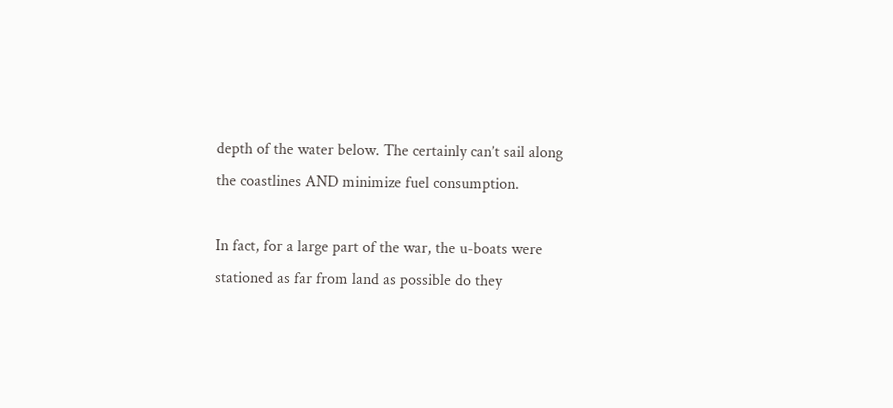depth of the water below. The certainly can’t sail along the coastlines AND minimize fuel consumption.

In fact, for a large part of the war, the u-boats were stationed as far from land as possible do they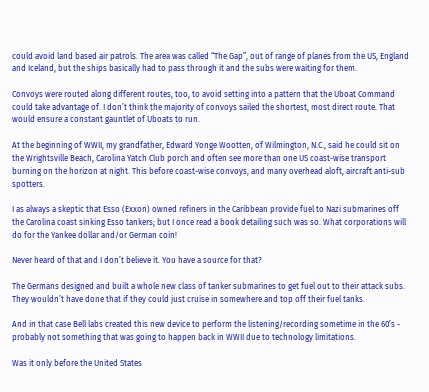could avoid land based air patrols. The area was called “The Gap”, out of range of planes from the US, England and Iceland, but the ships basically had to pass through it and the subs were waiting for them.

Convoys were routed along different routes, too, to avoid setting into a pattern that the Uboat Command could take advantage of. I don’t think the majority of convoys sailed the shortest, most direct route. That would ensure a constant gauntlet of Uboats to run.

At the beginning of WWII, my grandfather, Edward Yonge Wootten, of Wilmington, N.C., said he could sit on the Wrightsville Beach, Carolina Yatch Club porch and often see more than one US coast-wise transport burning on the horizon at night. This before coast-wise convoys, and many overhead aloft, aircraft anti-sub spotters.

I as always a skeptic that Esso (Exxon) owned refiners in the Caribbean provide fuel to Nazi submarines off the Carolina coast sinking Esso tankers; but I once read a book detailing such was so. What corporations will do for the Yankee dollar and/or German coin!

Never heard of that and I don’t believe it. You have a source for that?

The Germans designed and built a whole new class of tanker submarines to get fuel out to their attack subs. They wouldn’t have done that if they could just cruise in somewhere and top off their fuel tanks.

And in that case Bell labs created this new device to perform the listening/recording sometime in the 60’s - probably not something that was going to happen back in WWII due to technology limitations.

Was it only before the United States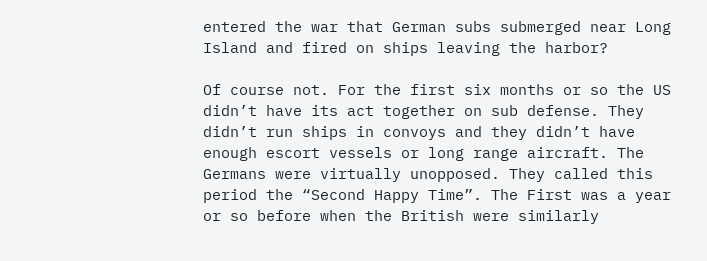entered the war that German subs submerged near Long Island and fired on ships leaving the harbor?

Of course not. For the first six months or so the US didn’t have its act together on sub defense. They didn’t run ships in convoys and they didn’t have enough escort vessels or long range aircraft. The Germans were virtually unopposed. They called this period the “Second Happy Time”. The First was a year or so before when the British were similarly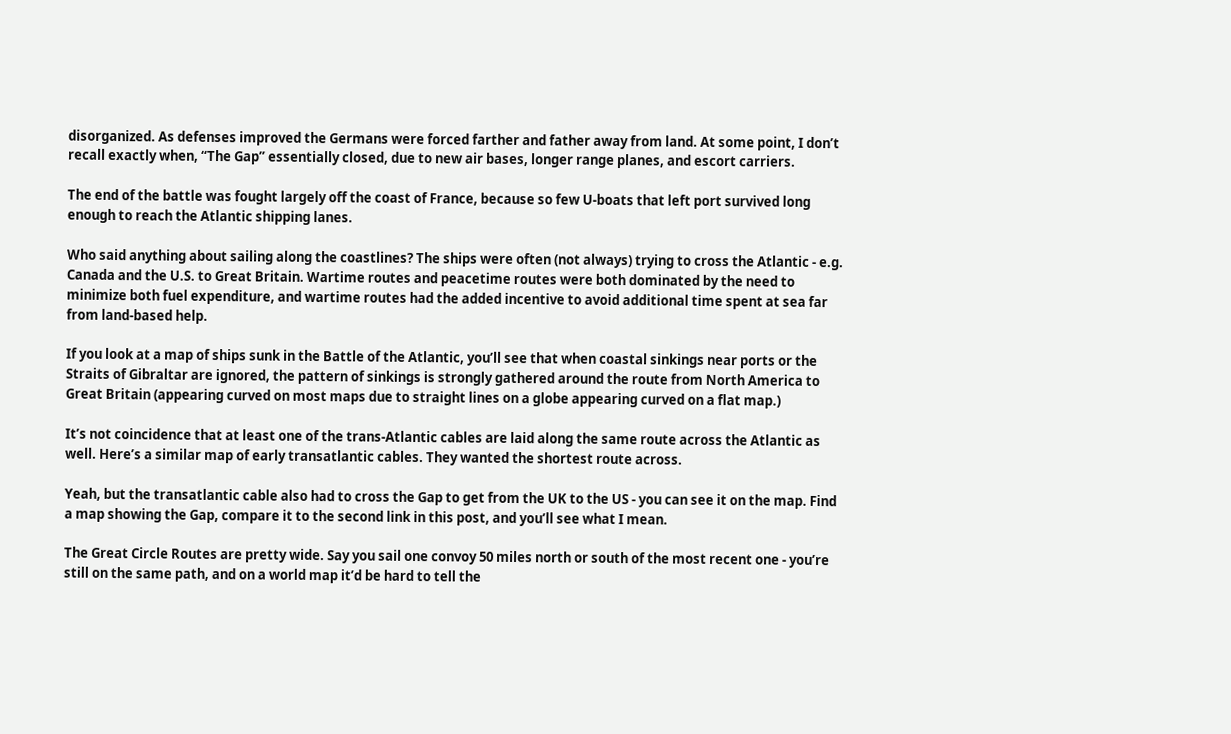disorganized. As defenses improved the Germans were forced farther and father away from land. At some point, I don’t recall exactly when, “The Gap” essentially closed, due to new air bases, longer range planes, and escort carriers.

The end of the battle was fought largely off the coast of France, because so few U-boats that left port survived long enough to reach the Atlantic shipping lanes.

Who said anything about sailing along the coastlines? The ships were often (not always) trying to cross the Atlantic - e.g. Canada and the U.S. to Great Britain. Wartime routes and peacetime routes were both dominated by the need to minimize both fuel expenditure, and wartime routes had the added incentive to avoid additional time spent at sea far from land-based help.

If you look at a map of ships sunk in the Battle of the Atlantic, you’ll see that when coastal sinkings near ports or the Straits of Gibraltar are ignored, the pattern of sinkings is strongly gathered around the route from North America to Great Britain (appearing curved on most maps due to straight lines on a globe appearing curved on a flat map.)

It’s not coincidence that at least one of the trans-Atlantic cables are laid along the same route across the Atlantic as well. Here’s a similar map of early transatlantic cables. They wanted the shortest route across.

Yeah, but the transatlantic cable also had to cross the Gap to get from the UK to the US - you can see it on the map. Find a map showing the Gap, compare it to the second link in this post, and you’ll see what I mean.

The Great Circle Routes are pretty wide. Say you sail one convoy 50 miles north or south of the most recent one - you’re still on the same path, and on a world map it’d be hard to tell the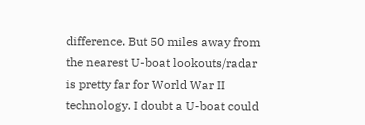difference. But 50 miles away from the nearest U-boat lookouts/radar is pretty far for World War II technology. I doubt a U-boat could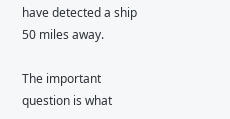have detected a ship 50 miles away.

The important question is what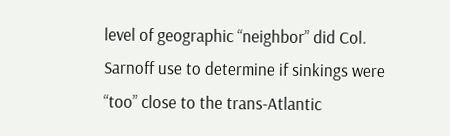level of geographic “neighbor” did Col. Sarnoff use to determine if sinkings were “too” close to the trans-Atlantic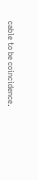cable to be coincidence.